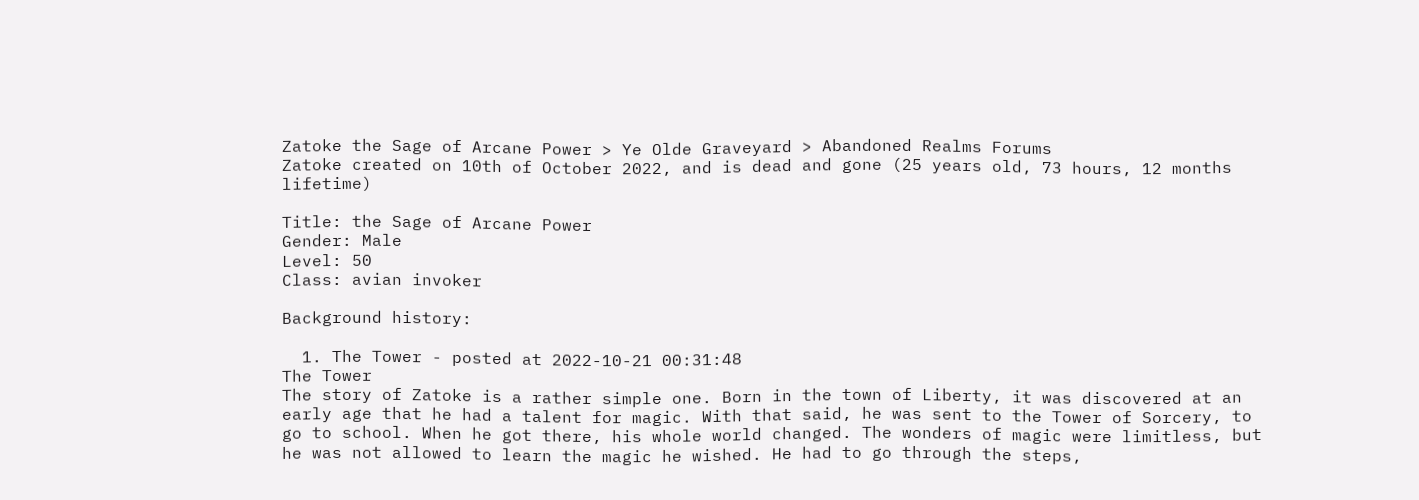Zatoke the Sage of Arcane Power > Ye Olde Graveyard > Abandoned Realms Forums
Zatoke created on 10th of October 2022, and is dead and gone (25 years old, 73 hours, 12 months lifetime)

Title: the Sage of Arcane Power
Gender: Male
Level: 50
Class: avian invoker

Background history:

  1. The Tower - posted at 2022-10-21 00:31:48
The Tower
The story of Zatoke is a rather simple one. Born in the town of Liberty, it was discovered at an early age that he had a talent for magic. With that said, he was sent to the Tower of Sorcery, to go to school. When he got there, his whole world changed. The wonders of magic were limitless, but he was not allowed to learn the magic he wished. He had to go through the steps,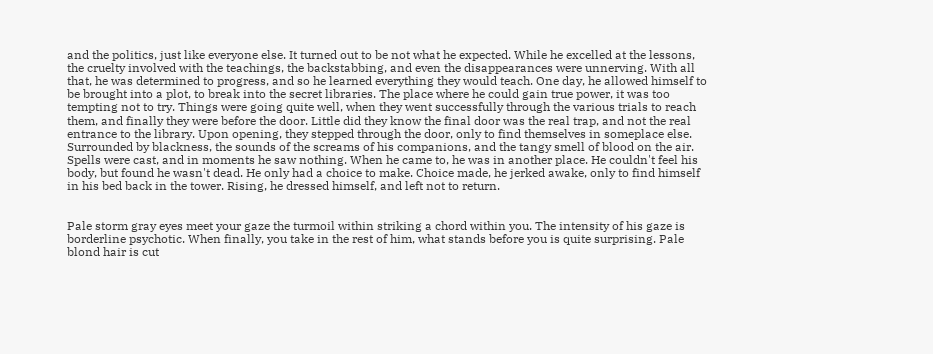and the politics, just like everyone else. It turned out to be not what he expected. While he excelled at the lessons, the cruelty involved with the teachings, the backstabbing, and even the disappearances were unnerving. With all that, he was determined to progress, and so he learned everything they would teach. One day, he allowed himself to be brought into a plot, to break into the secret libraries. The place where he could gain true power, it was too tempting not to try. Things were going quite well, when they went successfully through the various trials to reach them, and finally they were before the door. Little did they know the final door was the real trap, and not the real entrance to the library. Upon opening, they stepped through the door, only to find themselves in someplace else. Surrounded by blackness, the sounds of the screams of his companions, and the tangy smell of blood on the air. Spells were cast, and in moments he saw nothing. When he came to, he was in another place. He couldn't feel his body, but found he wasn't dead. He only had a choice to make. Choice made, he jerked awake, only to find himself in his bed back in the tower. Rising, he dressed himself, and left not to return.


Pale storm gray eyes meet your gaze the turmoil within striking a chord within you. The intensity of his gaze is borderline psychotic. When finally, you take in the rest of him, what stands before you is quite surprising. Pale blond hair is cut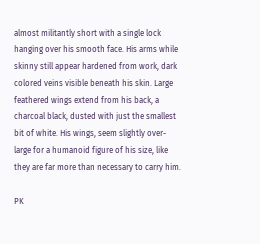almost militantly short with a single lock hanging over his smooth face. His arms while skinny still appear hardened from work, dark colored veins visible beneath his skin. Large feathered wings extend from his back, a charcoal black, dusted with just the smallest bit of white. His wings, seem slightly over-large for a humanoid figure of his size, like they are far more than necessary to carry him.

PK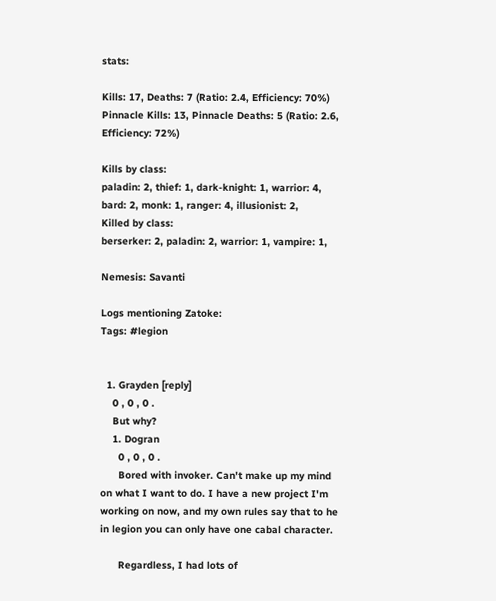stats:

Kills: 17, Deaths: 7 (Ratio: 2.4, Efficiency: 70%)
Pinnacle Kills: 13, Pinnacle Deaths: 5 (Ratio: 2.6, Efficiency: 72%)

Kills by class:
paladin: 2, thief: 1, dark-knight: 1, warrior: 4, bard: 2, monk: 1, ranger: 4, illusionist: 2,
Killed by class:
berserker: 2, paladin: 2, warrior: 1, vampire: 1,

Nemesis: Savanti

Logs mentioning Zatoke:
Tags: #legion


  1. Grayden [reply]
    0 , 0 , 0 .
    But why?
    1. Dogran
      0 , 0 , 0 .
      Bored with invoker. Can't make up my mind on what I want to do. I have a new project I'm working on now, and my own rules say that to he in legion you can only have one cabal character.

      Regardless, I had lots of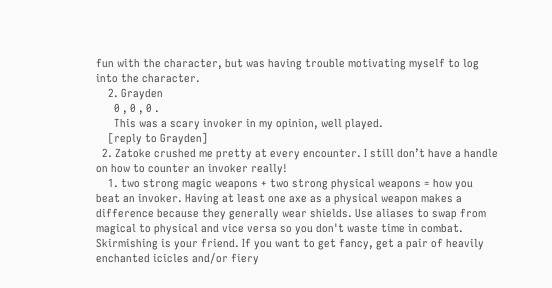fun with the character, but was having trouble motivating myself to log into the character.
    2. Grayden
      0 , 0 , 0 .
      This was a scary invoker in my opinion, well played.
    [reply to Grayden]
  2. Zatoke crushed me pretty at every encounter. I still don’t have a handle on how to counter an invoker really!
    1. two strong magic weapons + two strong physical weapons = how you beat an invoker. Having at least one axe as a physical weapon makes a difference because they generally wear shields. Use aliases to swap from magical to physical and vice versa so you don't waste time in combat. Skirmishing is your friend. If you want to get fancy, get a pair of heavily enchanted icicles and/or fiery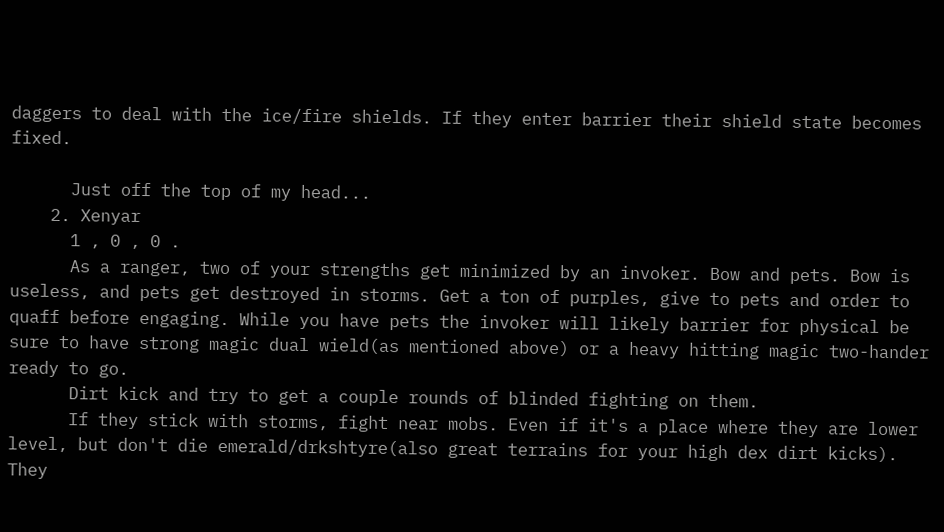daggers to deal with the ice/fire shields. If they enter barrier their shield state becomes fixed.

      Just off the top of my head...
    2. Xenyar
      1 , 0 , 0 .
      As a ranger, two of your strengths get minimized by an invoker. Bow and pets. Bow is useless, and pets get destroyed in storms. Get a ton of purples, give to pets and order to quaff before engaging. While you have pets the invoker will likely barrier for physical be sure to have strong magic dual wield(as mentioned above) or a heavy hitting magic two-hander ready to go.
      Dirt kick and try to get a couple rounds of blinded fighting on them.
      If they stick with storms, fight near mobs. Even if it's a place where they are lower level, but don't die emerald/drkshtyre(also great terrains for your high dex dirt kicks). They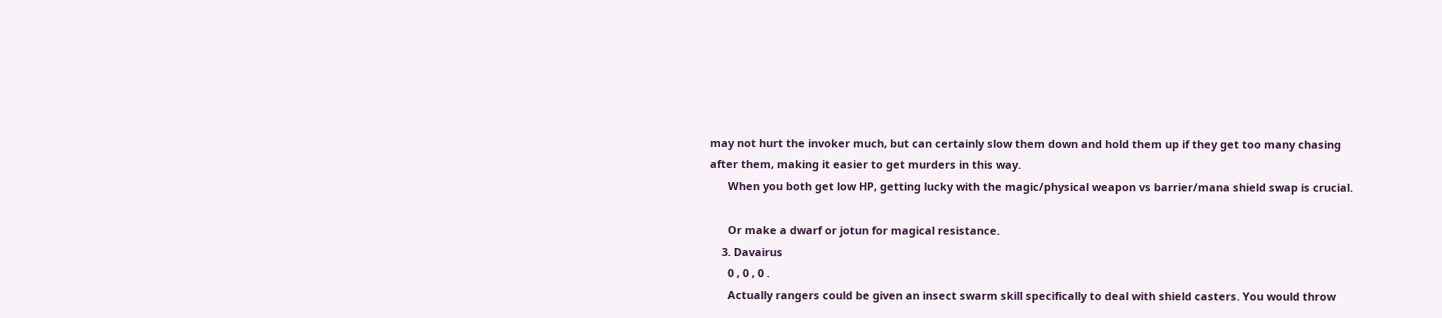may not hurt the invoker much, but can certainly slow them down and hold them up if they get too many chasing after them, making it easier to get murders in this way.
      When you both get low HP, getting lucky with the magic/physical weapon vs barrier/mana shield swap is crucial.

      Or make a dwarf or jotun for magical resistance.
    3. Davairus
      0 , 0 , 0 .
      Actually rangers could be given an insect swarm skill specifically to deal with shield casters. You would throw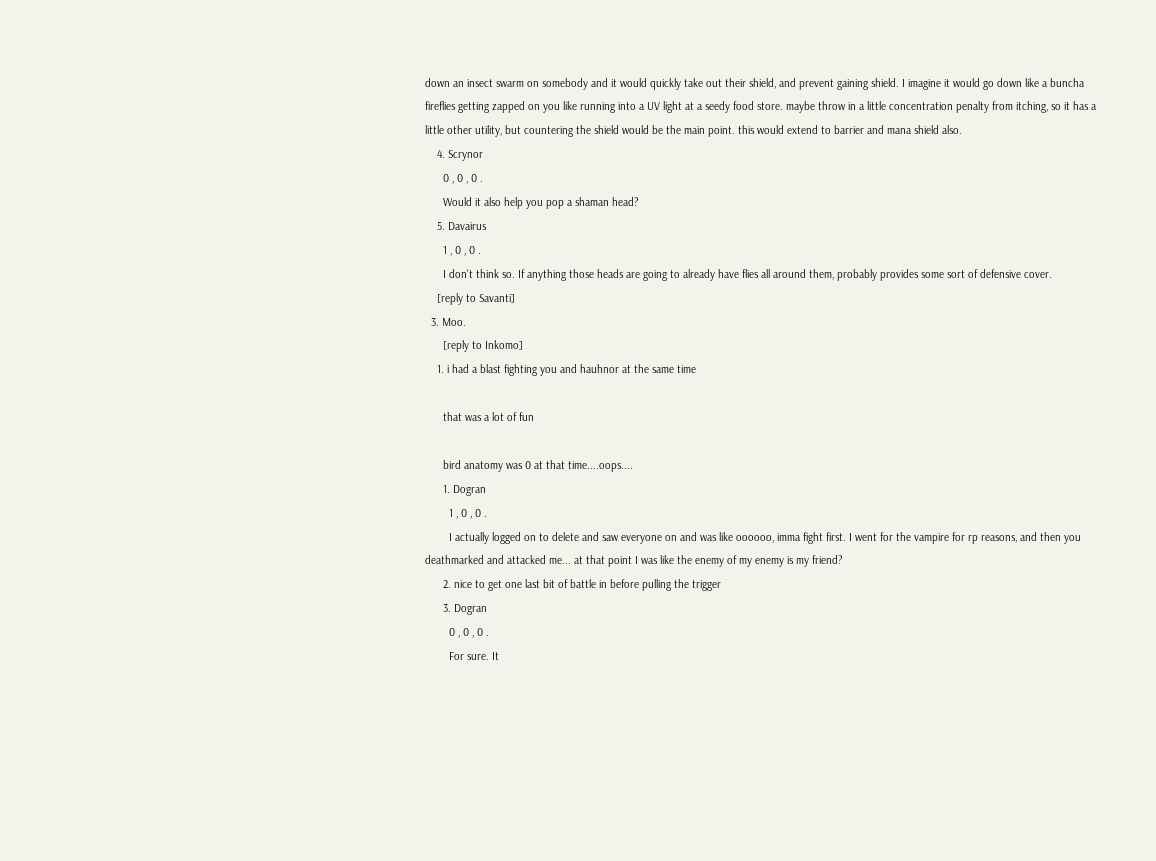down an insect swarm on somebody and it would quickly take out their shield, and prevent gaining shield. I imagine it would go down like a buncha fireflies getting zapped on you like running into a UV light at a seedy food store. maybe throw in a little concentration penalty from itching, so it has a little other utility, but countering the shield would be the main point. this would extend to barrier and mana shield also.
    4. Scrynor
      0 , 0 , 0 .
      Would it also help you pop a shaman head?
    5. Davairus
      1 , 0 , 0 .
      I don't think so. If anything those heads are going to already have flies all around them, probably provides some sort of defensive cover.
    [reply to Savanti]
  3. Moo.
      [reply to Inkomo]
    1. i had a blast fighting you and hauhnor at the same time

      that was a lot of fun

      bird anatomy was 0 at that time....oops....
      1. Dogran
        1 , 0 , 0 .
        I actually logged on to delete and saw everyone on and was like oooooo, imma fight first. I went for the vampire for rp reasons, and then you deathmarked and attacked me... at that point I was like the enemy of my enemy is my friend?
      2. nice to get one last bit of battle in before pulling the trigger
      3. Dogran
        0 , 0 , 0 .
        For sure. It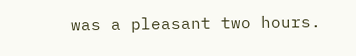was a pleasant two hours.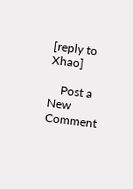[reply to Xhao]

    Post a New Comment